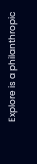Explore is a philanthropic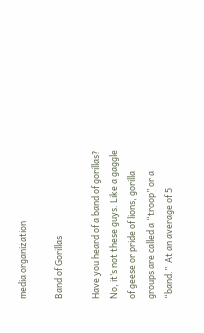media organization

Band of Gorillas

Have you heard of a band of gorillas? No, it’s not these guys. Like a gaggle of geese or pride of lions, gorilla groups are called a “troop” or a “band.”  At an average of 5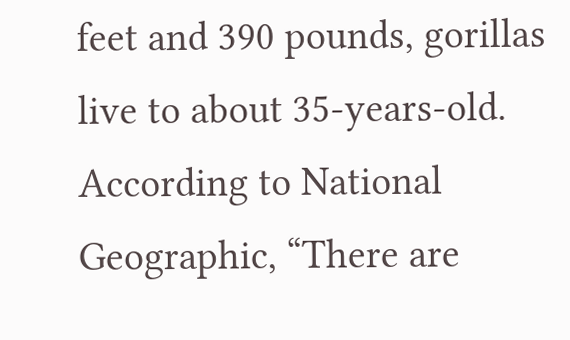feet and 390 pounds, gorillas live to about 35-years-old. According to National Geographic, “There are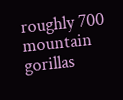roughly 700 mountain gorillas